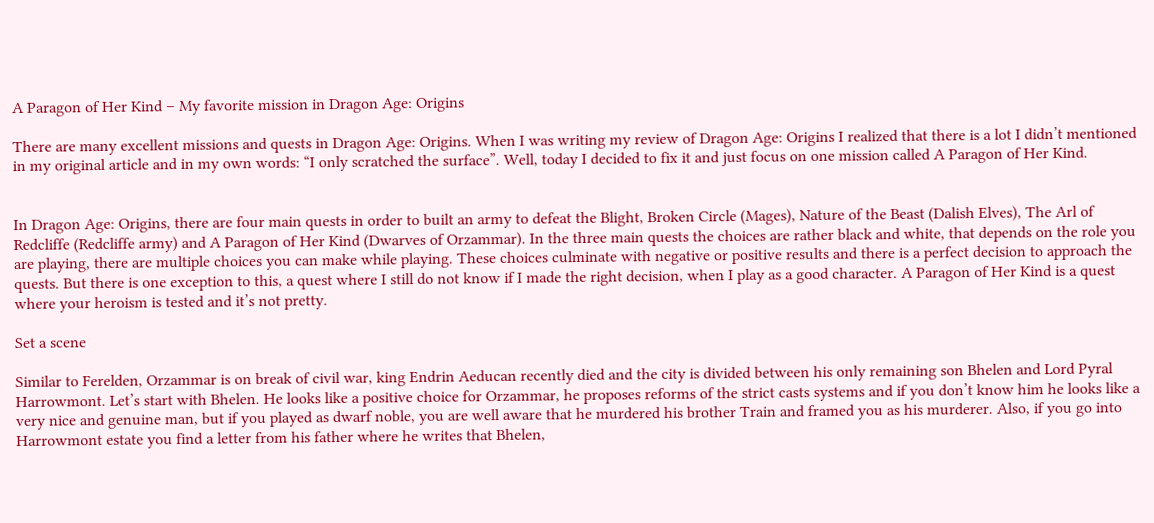A Paragon of Her Kind – My favorite mission in Dragon Age: Origins

There are many excellent missions and quests in Dragon Age: Origins. When I was writing my review of Dragon Age: Origins I realized that there is a lot I didn’t mentioned in my original article and in my own words: “I only scratched the surface”. Well, today I decided to fix it and just focus on one mission called A Paragon of Her Kind.


In Dragon Age: Origins, there are four main quests in order to built an army to defeat the Blight, Broken Circle (Mages), Nature of the Beast (Dalish Elves), The Arl of Redcliffe (Redcliffe army) and A Paragon of Her Kind (Dwarves of Orzammar). In the three main quests the choices are rather black and white, that depends on the role you are playing, there are multiple choices you can make while playing. These choices culminate with negative or positive results and there is a perfect decision to approach the quests. But there is one exception to this, a quest where I still do not know if I made the right decision, when I play as a good character. A Paragon of Her Kind is a quest where your heroism is tested and it’s not pretty.

Set a scene

Similar to Ferelden, Orzammar is on break of civil war, king Endrin Aeducan recently died and the city is divided between his only remaining son Bhelen and Lord Pyral Harrowmont. Let’s start with Bhelen. He looks like a positive choice for Orzammar, he proposes reforms of the strict casts systems and if you don’t know him he looks like a very nice and genuine man, but if you played as dwarf noble, you are well aware that he murdered his brother Train and framed you as his murderer. Also, if you go into Harrowmont estate you find a letter from his father where he writes that Bhelen,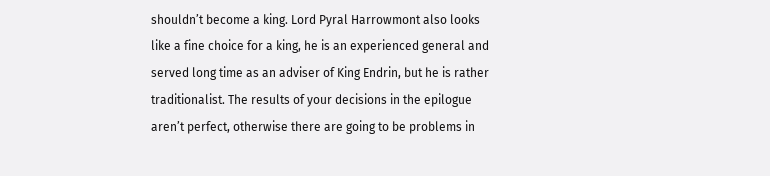shouldn’t become a king. Lord Pyral Harrowmont also looks like a fine choice for a king, he is an experienced general and served long time as an adviser of King Endrin, but he is rather traditionalist. The results of your decisions in the epilogue aren’t perfect, otherwise there are going to be problems in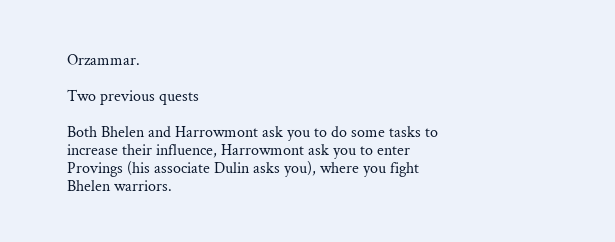Orzammar.

Two previous quests

Both Bhelen and Harrowmont ask you to do some tasks to increase their influence, Harrowmont ask you to enter Provings (his associate Dulin asks you), where you fight Bhelen warriors.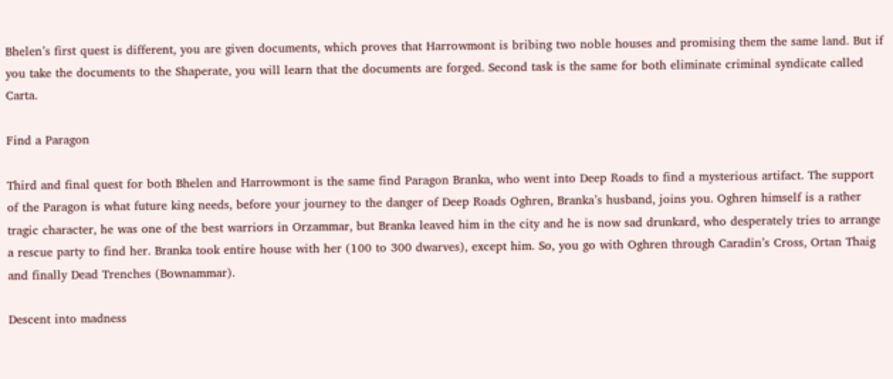Bhelen’s first quest is different, you are given documents, which proves that Harrowmont is bribing two noble houses and promising them the same land. But if you take the documents to the Shaperate, you will learn that the documents are forged. Second task is the same for both eliminate criminal syndicate called Carta.

Find a Paragon

Third and final quest for both Bhelen and Harrowmont is the same find Paragon Branka, who went into Deep Roads to find a mysterious artifact. The support of the Paragon is what future king needs, before your journey to the danger of Deep Roads Oghren, Branka’s husband, joins you. Oghren himself is a rather tragic character, he was one of the best warriors in Orzammar, but Branka leaved him in the city and he is now sad drunkard, who desperately tries to arrange a rescue party to find her. Branka took entire house with her (100 to 300 dwarves), except him. So, you go with Oghren through Caradin’s Cross, Ortan Thaig and finally Dead Trenches (Bownammar).

Descent into madness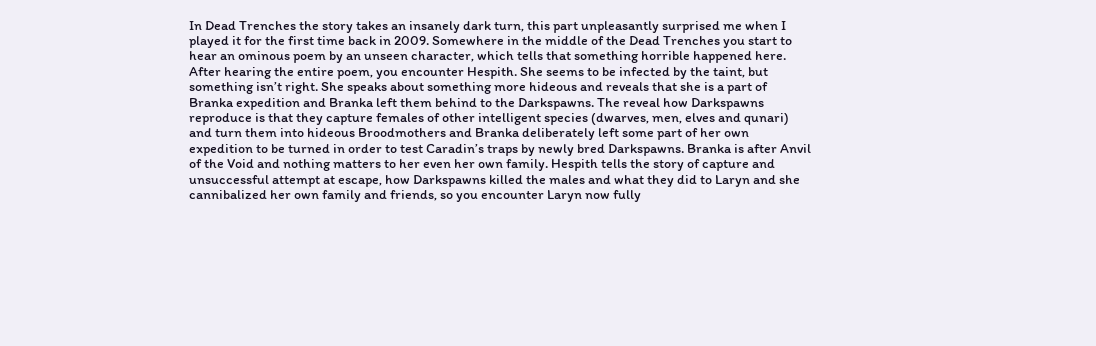In Dead Trenches the story takes an insanely dark turn, this part unpleasantly surprised me when I played it for the first time back in 2009. Somewhere in the middle of the Dead Trenches you start to hear an ominous poem by an unseen character, which tells that something horrible happened here. After hearing the entire poem, you encounter Hespith. She seems to be infected by the taint, but something isn’t right. She speaks about something more hideous and reveals that she is a part of Branka expedition and Branka left them behind to the Darkspawns. The reveal how Darkspawns reproduce is that they capture females of other intelligent species (dwarves, men, elves and qunari) and turn them into hideous Broodmothers and Branka deliberately left some part of her own expedition to be turned in order to test Caradin’s traps by newly bred Darkspawns. Branka is after Anvil of the Void and nothing matters to her even her own family. Hespith tells the story of capture and unsuccessful attempt at escape, how Darkspawns killed the males and what they did to Laryn and she cannibalized her own family and friends, so you encounter Laryn now fully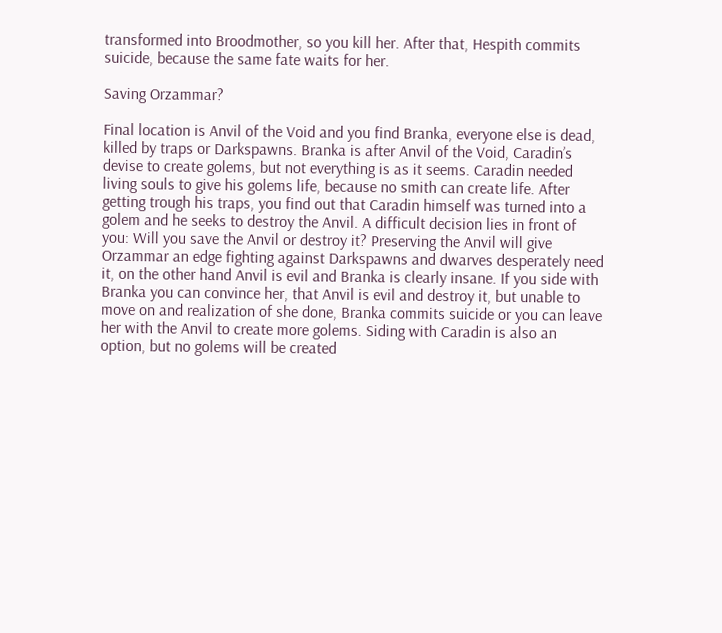transformed into Broodmother, so you kill her. After that, Hespith commits suicide, because the same fate waits for her.

Saving Orzammar?

Final location is Anvil of the Void and you find Branka, everyone else is dead, killed by traps or Darkspawns. Branka is after Anvil of the Void, Caradin’s devise to create golems, but not everything is as it seems. Caradin needed living souls to give his golems life, because no smith can create life. After getting trough his traps, you find out that Caradin himself was turned into a golem and he seeks to destroy the Anvil. A difficult decision lies in front of you: Will you save the Anvil or destroy it? Preserving the Anvil will give Orzammar an edge fighting against Darkspawns and dwarves desperately need it, on the other hand Anvil is evil and Branka is clearly insane. If you side with Branka you can convince her, that Anvil is evil and destroy it, but unable to move on and realization of she done, Branka commits suicide or you can leave her with the Anvil to create more golems. Siding with Caradin is also an option, but no golems will be created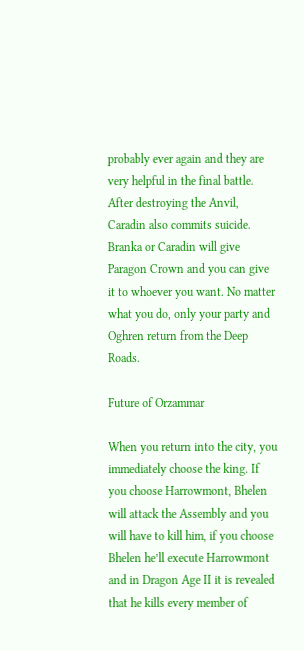probably ever again and they are very helpful in the final battle. After destroying the Anvil, Caradin also commits suicide. Branka or Caradin will give Paragon Crown and you can give it to whoever you want. No matter what you do, only your party and Oghren return from the Deep Roads.

Future of Orzammar

When you return into the city, you immediately choose the king. If you choose Harrowmont, Bhelen will attack the Assembly and you will have to kill him, if you choose Bhelen he’ll execute Harrowmont and in Dragon Age II it is revealed that he kills every member of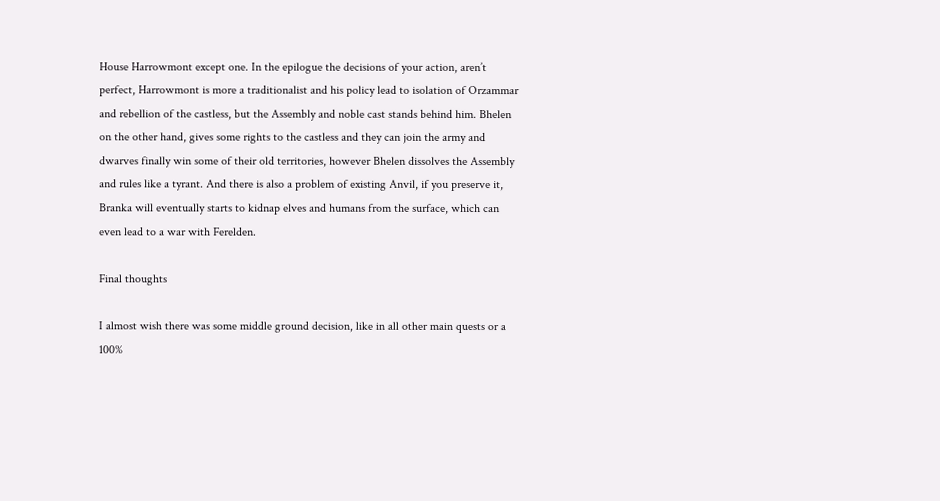House Harrowmont except one. In the epilogue the decisions of your action, aren’t perfect, Harrowmont is more a traditionalist and his policy lead to isolation of Orzammar and rebellion of the castless, but the Assembly and noble cast stands behind him. Bhelen on the other hand, gives some rights to the castless and they can join the army and dwarves finally win some of their old territories, however Bhelen dissolves the Assembly and rules like a tyrant. And there is also a problem of existing Anvil, if you preserve it, Branka will eventually starts to kidnap elves and humans from the surface, which can even lead to a war with Ferelden.

Final thoughts

I almost wish there was some middle ground decision, like in all other main quests or a 100%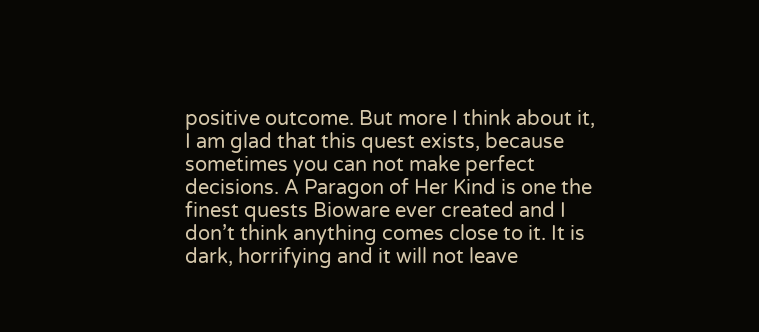positive outcome. But more I think about it, I am glad that this quest exists, because sometimes you can not make perfect decisions. A Paragon of Her Kind is one the finest quests Bioware ever created and I don’t think anything comes close to it. It is dark, horrifying and it will not leave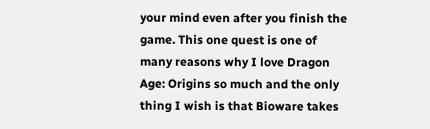your mind even after you finish the game. This one quest is one of many reasons why I love Dragon Age: Origins so much and the only thing I wish is that Bioware takes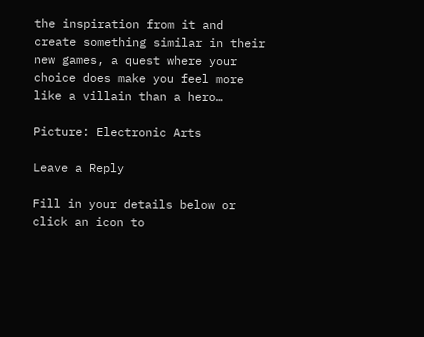the inspiration from it and create something similar in their new games, a quest where your choice does make you feel more like a villain than a hero…

Picture: Electronic Arts

Leave a Reply

Fill in your details below or click an icon to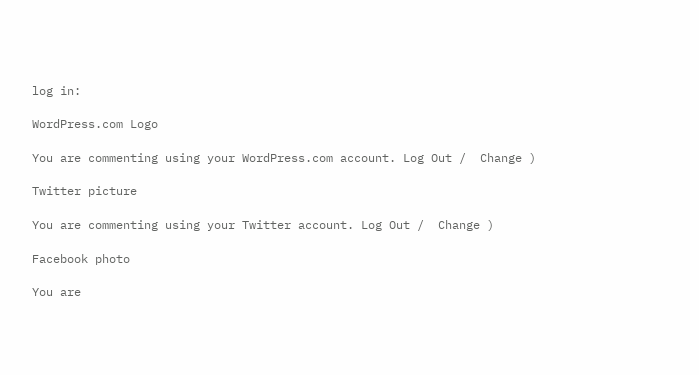log in:

WordPress.com Logo

You are commenting using your WordPress.com account. Log Out /  Change )

Twitter picture

You are commenting using your Twitter account. Log Out /  Change )

Facebook photo

You are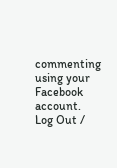commenting using your Facebook account. Log Out /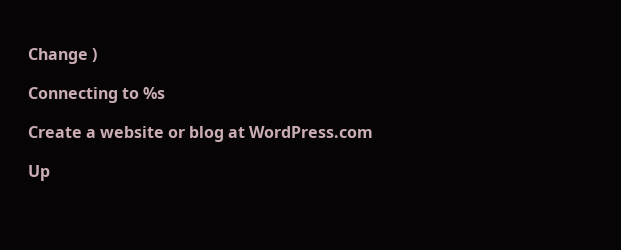Change )

Connecting to %s

Create a website or blog at WordPress.com

Up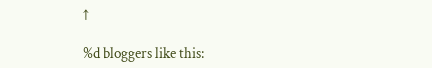↑

%d bloggers like this: